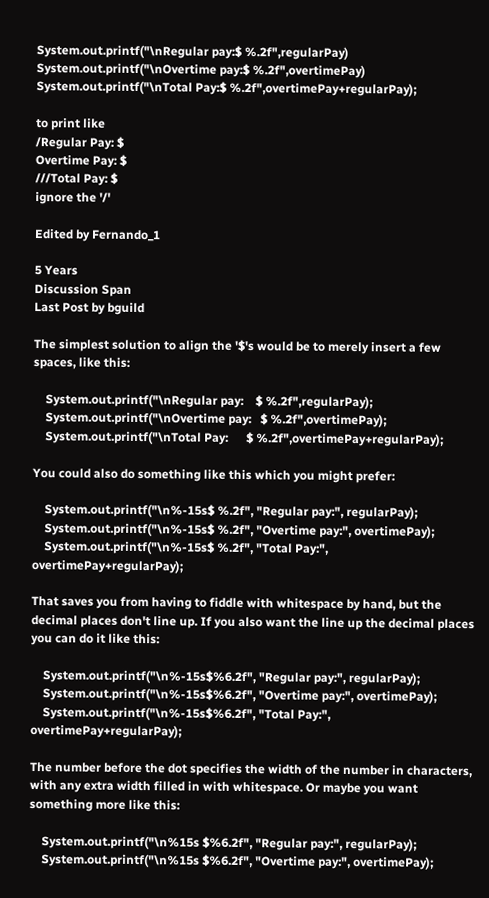System.out.printf("\nRegular pay:$ %.2f",regularPay)
System.out.printf("\nOvertime pay:$ %.2f",overtimePay)
System.out.printf("\nTotal Pay:$ %.2f",overtimePay+regularPay);

to print like
/Regular Pay: $
Overtime Pay: $
///Total Pay: $
ignore the '/'

Edited by Fernando_1

5 Years
Discussion Span
Last Post by bguild

The simplest solution to align the '$'s would be to merely insert a few spaces, like this:

    System.out.printf("\nRegular pay:    $ %.2f",regularPay);
    System.out.printf("\nOvertime pay:   $ %.2f",overtimePay);
    System.out.printf("\nTotal Pay:      $ %.2f",overtimePay+regularPay);

You could also do something like this which you might prefer:

    System.out.printf("\n%-15s$ %.2f", "Regular pay:", regularPay);
    System.out.printf("\n%-15s$ %.2f", "Overtime pay:", overtimePay);
    System.out.printf("\n%-15s$ %.2f", "Total Pay:", overtimePay+regularPay);

That saves you from having to fiddle with whitespace by hand, but the decimal places don't line up. If you also want the line up the decimal places you can do it like this:

    System.out.printf("\n%-15s$%6.2f", "Regular pay:", regularPay);
    System.out.printf("\n%-15s$%6.2f", "Overtime pay:", overtimePay);
    System.out.printf("\n%-15s$%6.2f", "Total Pay:", overtimePay+regularPay);

The number before the dot specifies the width of the number in characters, with any extra width filled in with whitespace. Or maybe you want something more like this:

    System.out.printf("\n%15s $%6.2f", "Regular pay:", regularPay);
    System.out.printf("\n%15s $%6.2f", "Overtime pay:", overtimePay);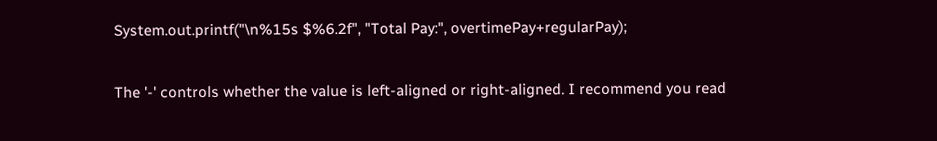System.out.printf("\n%15s $%6.2f", "Total Pay:", overtimePay+regularPay);

The '-' controls whether the value is left-aligned or right-aligned. I recommend you read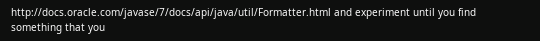http://docs.oracle.com/javase/7/docs/api/java/util/Formatter.html and experiment until you find something that you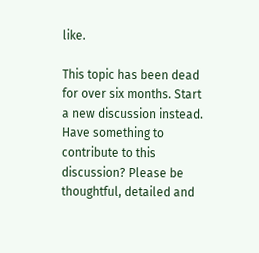like.

This topic has been dead for over six months. Start a new discussion instead.
Have something to contribute to this discussion? Please be thoughtful, detailed and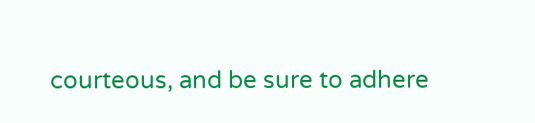courteous, and be sure to adhere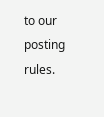to our posting rules.